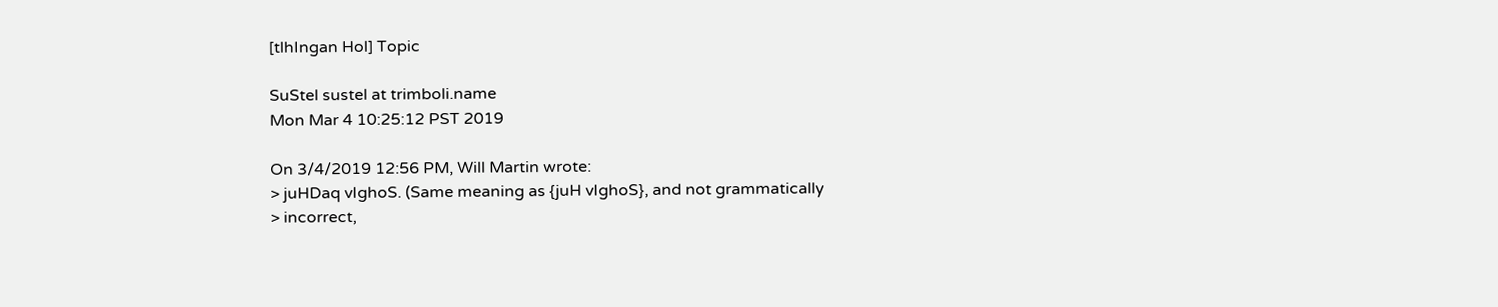[tlhIngan Hol] Topic

SuStel sustel at trimboli.name
Mon Mar 4 10:25:12 PST 2019

On 3/4/2019 12:56 PM, Will Martin wrote:
> juHDaq vIghoS. (Same meaning as {juH vIghoS}, and not grammatically
> incorrect,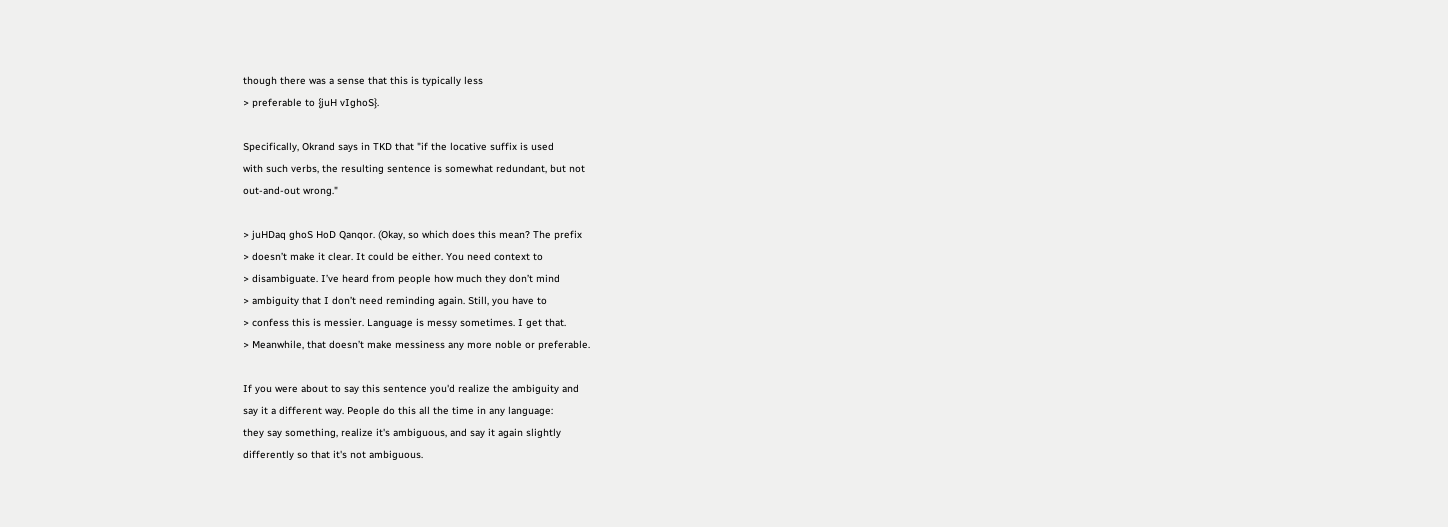though there was a sense that this is typically less
> preferable to {juH vIghoS}.

Specifically, Okrand says in TKD that "if the locative suffix is used
with such verbs, the resulting sentence is somewhat redundant, but not
out-and-out wrong."

> juHDaq ghoS HoD Qanqor. (Okay, so which does this mean? The prefix
> doesn’t make it clear. It could be either. You need context to
> disambiguate. I’ve heard from people how much they don’t mind
> ambiguity that I don’t need reminding again. Still, you have to
> confess this is messier. Language is messy sometimes. I get that.
> Meanwhile, that doesn’t make messiness any more noble or preferable.

If you were about to say this sentence you'd realize the ambiguity and
say it a different way. People do this all the time in any language:
they say something, realize it's ambiguous, and say it again slightly
differently so that it's not ambiguous.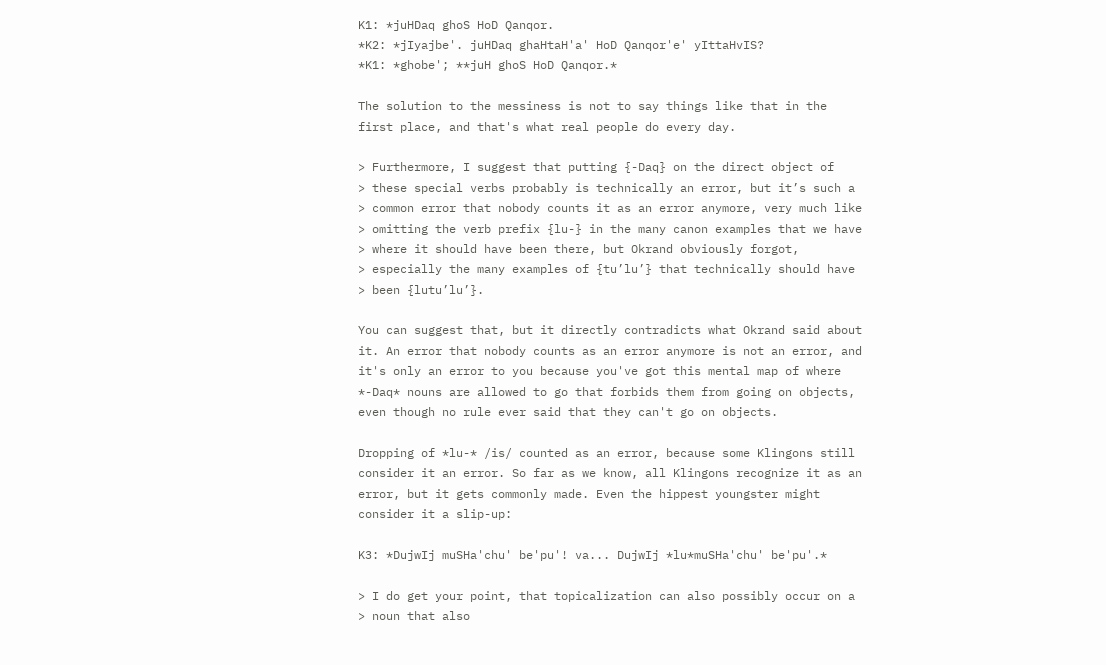K1: *juHDaq ghoS HoD Qanqor.
*K2: *jIyajbe'. juHDaq ghaHtaH'a' HoD Qanqor'e' yIttaHvIS?
*K1: *ghobe'; **juH ghoS HoD Qanqor.*

The solution to the messiness is not to say things like that in the
first place, and that's what real people do every day.

> Furthermore, I suggest that putting {-Daq} on the direct object of
> these special verbs probably is technically an error, but it’s such a
> common error that nobody counts it as an error anymore, very much like
> omitting the verb prefix {lu-} in the many canon examples that we have
> where it should have been there, but Okrand obviously forgot,
> especially the many examples of {tu’lu’} that technically should have
> been {lutu’lu’}.

You can suggest that, but it directly contradicts what Okrand said about
it. An error that nobody counts as an error anymore is not an error, and
it's only an error to you because you've got this mental map of where
*-Daq* nouns are allowed to go that forbids them from going on objects,
even though no rule ever said that they can't go on objects.

Dropping of *lu-* /is/ counted as an error, because some Klingons still
consider it an error. So far as we know, all Klingons recognize it as an
error, but it gets commonly made. Even the hippest youngster might
consider it a slip-up:

K3: *DujwIj muSHa'chu' be'pu'! va... DujwIj *lu*muSHa'chu' be'pu'.*

> I do get your point, that topicalization can also possibly occur on a
> noun that also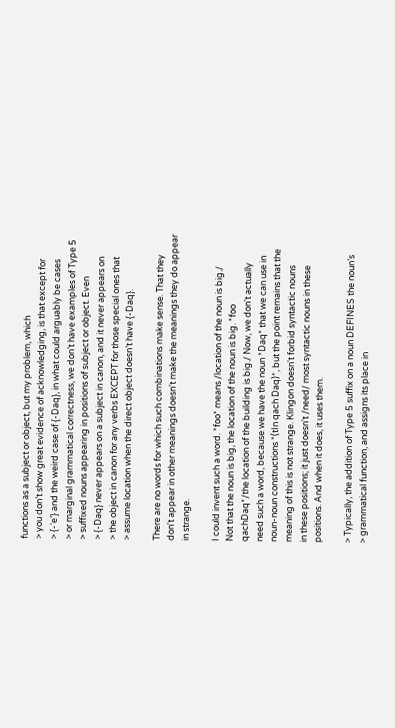functions as a subject or object, but my problem, which
> you don’t show great evidence of acknowledging, is that except for
> {-‘e’} and the weird case of {-Daq}, in what could arguably be cases
> or marginal grammatical correctness, we don’t have examples of Type 5
> suffixed nouns appearing in positions of subject or object. Even
> {-Daq} never appears on a subject in canon, and it never appears on
> the object in canon for any verbs EXCEPT for those special ones that
> assume location when the direct object doesn’t have {-Daq}.

There are no words for which such combinations make sense. That they
don't appear in other meanings doesn't make the meanings they do appear
in strange.

I could invent such a word. *foo* means /location of the noun is big./
Not that the noun is big, the location of the noun is big. *foo
qachDaq*/the location of the building is big./ Now, we don't actually
need such a word, because we have the noun *Daq* that we can use in
noun-noun constructions *(tIn qach Daq)*, but the point remains that the
meaning of this is not strange. Klingon doesn't forbid syntactic nouns
in these positions; it just doesn't /need/ most syntactic nouns in these
positions. And when it does, it uses them.

> Typically, the addition of Type 5 suffix on a noun DEFINES the noun’s
> grammatical function, and assigns its place in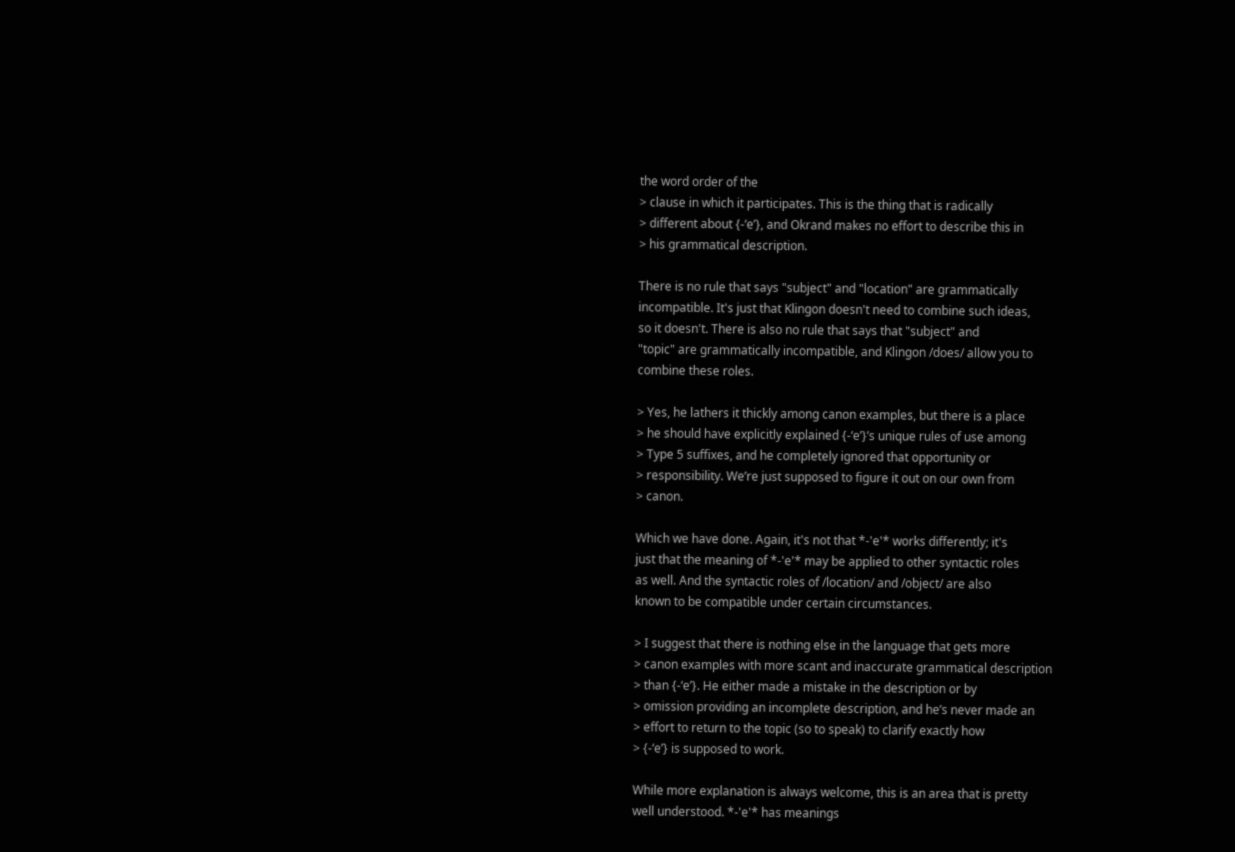the word order of the
> clause in which it participates. This is the thing that is radically
> different about {-‘e’}, and Okrand makes no effort to describe this in
> his grammatical description.

There is no rule that says "subject" and "location" are grammatically
incompatible. It's just that Klingon doesn't need to combine such ideas,
so it doesn't. There is also no rule that says that "subject" and
"topic" are grammatically incompatible, and Klingon /does/ allow you to
combine these roles.

> Yes, he lathers it thickly among canon examples, but there is a place
> he should have explicitly explained {-‘e’}’s unique rules of use among
> Type 5 suffixes, and he completely ignored that opportunity or
> responsibility. We’re just supposed to figure it out on our own from
> canon.

Which we have done. Again, it's not that *-'e'* works differently; it's
just that the meaning of *-'e'* may be applied to other syntactic roles
as well. And the syntactic roles of /location/ and /object/ are also
known to be compatible under certain circumstances.

> I suggest that there is nothing else in the language that gets more
> canon examples with more scant and inaccurate grammatical description
> than {-‘e’}. He either made a mistake in the description or by
> omission providing an incomplete description, and he’s never made an
> effort to return to the topic (so to speak) to clarify exactly how
> {-‘e’} is supposed to work.

While more explanation is always welcome, this is an area that is pretty
well understood. *-'e'* has meanings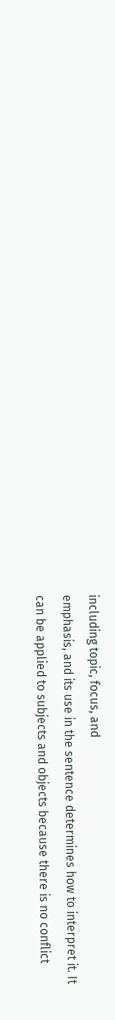including topic, focus, and
emphasis, and its use in the sentence determines how to interpret it. It
can be applied to subjects and objects because there is no conflict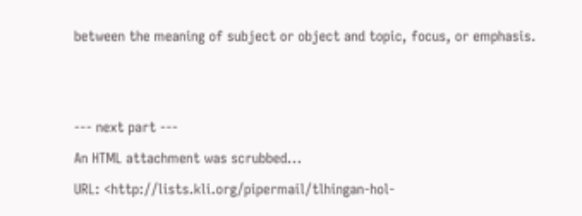between the meaning of subject or object and topic, focus, or emphasis.


--- next part ---
An HTML attachment was scrubbed...
URL: <http://lists.kli.org/pipermail/tlhingan-hol-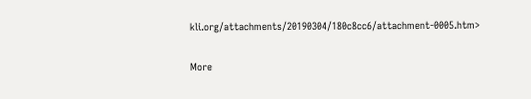kli.org/attachments/20190304/180c8cc6/attachment-0005.htm>

More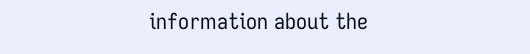information about the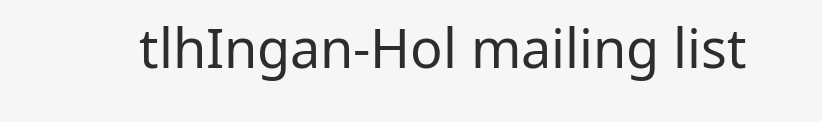tlhIngan-Hol mailing list